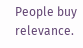People buy relevance.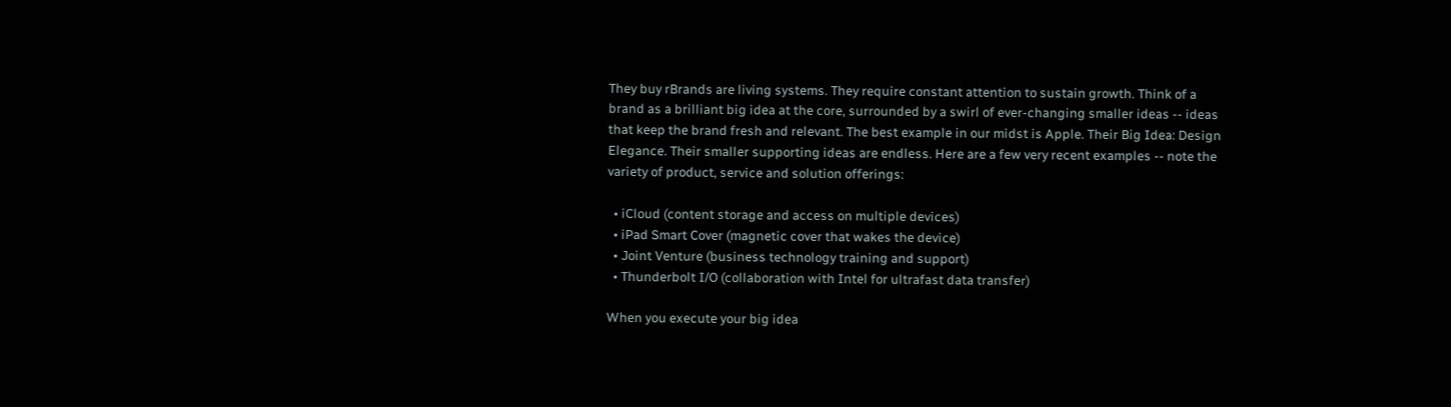They buy rBrands are living systems. They require constant attention to sustain growth. Think of a brand as a brilliant big idea at the core, surrounded by a swirl of ever-changing smaller ideas -- ideas that keep the brand fresh and relevant. The best example in our midst is Apple. Their Big Idea: Design Elegance. Their smaller supporting ideas are endless. Here are a few very recent examples -- note the variety of product, service and solution offerings:

  • iCloud (content storage and access on multiple devices)
  • iPad Smart Cover (magnetic cover that wakes the device)
  • Joint Venture (business technology training and support)
  • Thunderbolt I/O (collaboration with Intel for ultrafast data transfer)

When you execute your big idea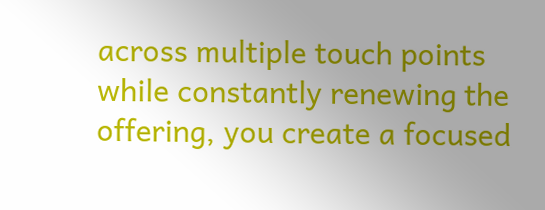across multiple touch points while constantly renewing the offering, you create a focused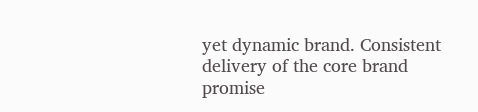yet dynamic brand. Consistent delivery of the core brand promise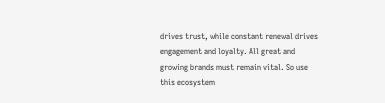drives trust, while constant renewal drives engagement and loyalty. All great and growing brands must remain vital. So use this ecosystem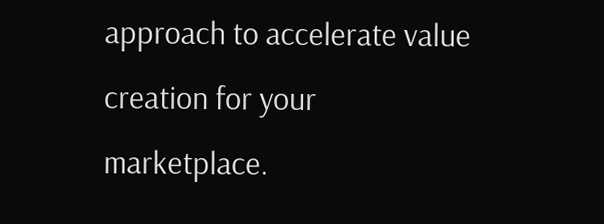approach to accelerate value creation for your marketplace.